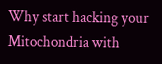Why start hacking your Mitochondria with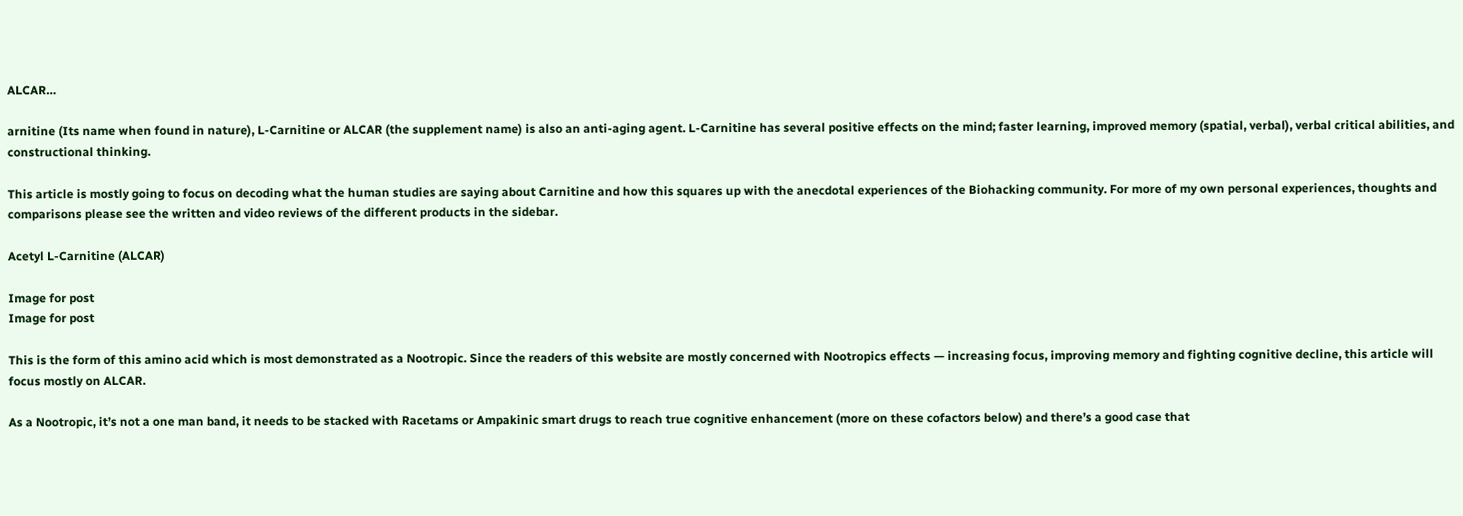ALCAR…

arnitine (Its name when found in nature), L-Carnitine or ALCAR (the supplement name) is also an anti-aging agent. L-Carnitine has several positive effects on the mind; faster learning, improved memory (spatial, verbal), verbal critical abilities, and constructional thinking.

This article is mostly going to focus on decoding what the human studies are saying about Carnitine and how this squares up with the anecdotal experiences of the Biohacking community. For more of my own personal experiences, thoughts and comparisons please see the written and video reviews of the different products in the sidebar.

Acetyl L-Carnitine (ALCAR)

Image for post
Image for post

This is the form of this amino acid which is most demonstrated as a Nootropic. Since the readers of this website are mostly concerned with Nootropics effects — increasing focus, improving memory and fighting cognitive decline, this article will focus mostly on ALCAR.

As a Nootropic, it’s not a one man band, it needs to be stacked with Racetams or Ampakinic smart drugs to reach true cognitive enhancement (more on these cofactors below) and there’s a good case that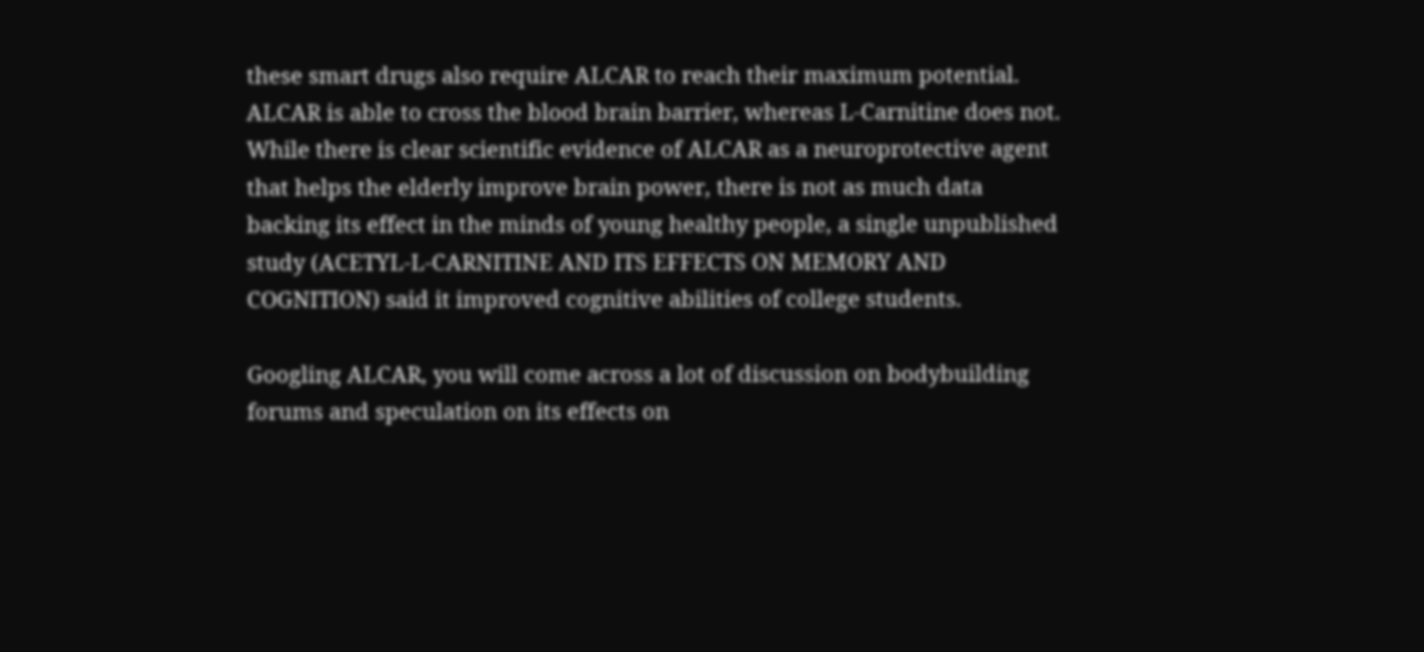these smart drugs also require ALCAR to reach their maximum potential.
ALCAR is able to cross the blood brain barrier, whereas L-Carnitine does not.
While there is clear scientific evidence of ALCAR as a neuroprotective agent that helps the elderly improve brain power, there is not as much data backing its effect in the minds of young healthy people, a single unpublished study (ACETYL-L-CARNITINE AND ITS EFFECTS ON MEMORY AND COGNITION) said it improved cognitive abilities of college students.

Googling ALCAR, you will come across a lot of discussion on bodybuilding forums and speculation on its effects on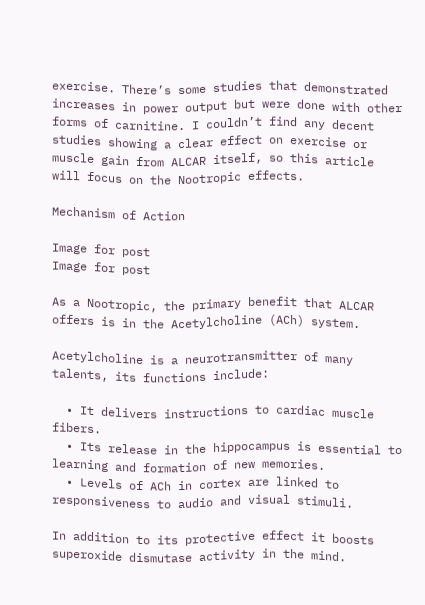exercise. There’s some studies that demonstrated increases in power output but were done with other forms of carnitine. I couldn’t find any decent studies showing a clear effect on exercise or muscle gain from ALCAR itself, so this article will focus on the Nootropic effects.

Mechanism of Action

Image for post
Image for post

As a Nootropic, the primary benefit that ALCAR offers is in the Acetylcholine (ACh) system.

Acetylcholine is a neurotransmitter of many talents, its functions include:

  • It delivers instructions to cardiac muscle fibers.
  • Its release in the hippocampus is essential to learning and formation of new memories.
  • Levels of ACh in cortex are linked to responsiveness to audio and visual stimuli.

In addition to its protective effect it boosts superoxide dismutase activity in the mind.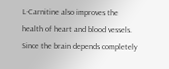L-Carnitine also improves the health of heart and blood vessels. Since the brain depends completely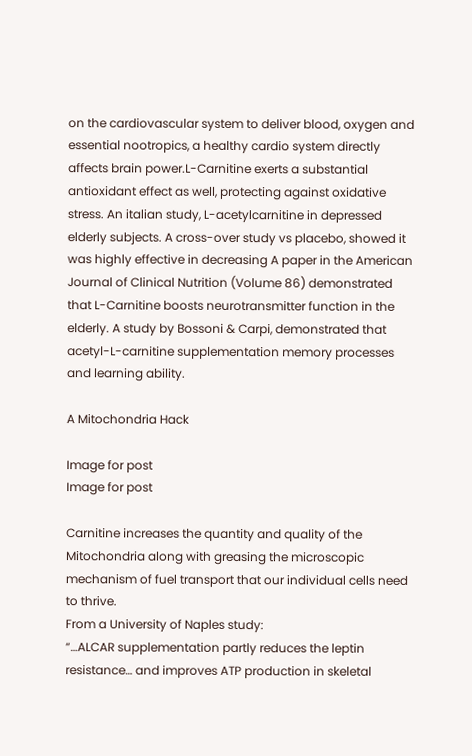on the cardiovascular system to deliver blood, oxygen and essential nootropics, a healthy cardio system directly affects brain power.L-Carnitine exerts a substantial antioxidant effect as well, protecting against oxidative stress. An italian study, L-acetylcarnitine in depressed elderly subjects. A cross-over study vs placebo, showed it was highly effective in decreasing A paper in the American Journal of Clinical Nutrition (Volume 86) demonstrated that L-Carnitine boosts neurotransmitter function in the elderly. A study by Bossoni & Carpi, demonstrated that acetyl-L-carnitine supplementation memory processes and learning ability.

A Mitochondria Hack

Image for post
Image for post

Carnitine increases the quantity and quality of the Mitochondria along with greasing the microscopic mechanism of fuel transport that our individual cells need to thrive.
From a University of Naples study:
“…ALCAR supplementation partly reduces the leptin resistance… and improves ATP production in skeletal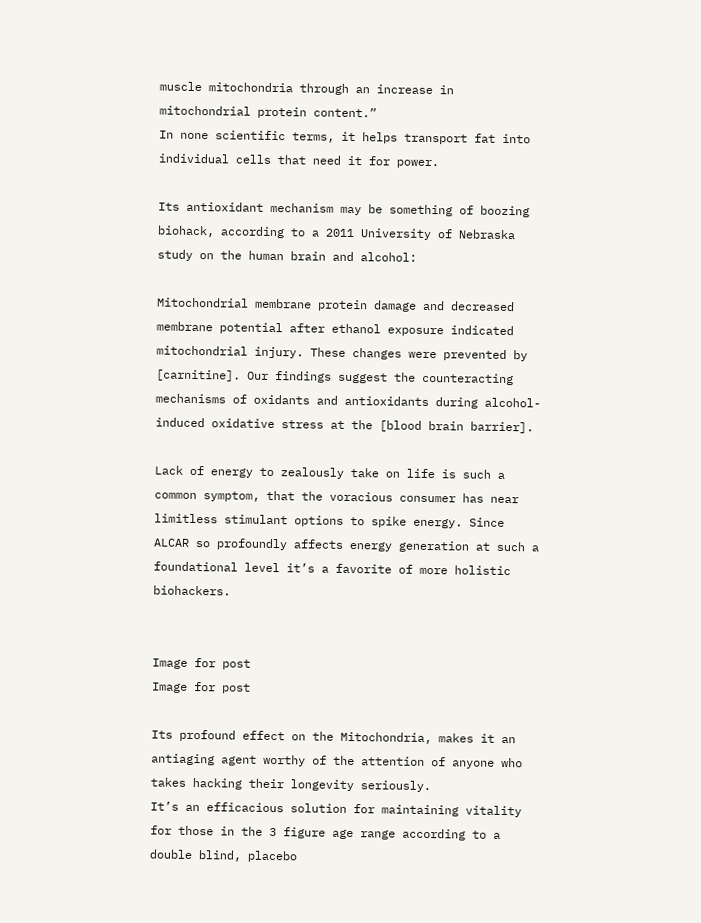muscle mitochondria through an increase in mitochondrial protein content.”
In none scientific terms, it helps transport fat into individual cells that need it for power.

Its antioxidant mechanism may be something of boozing biohack, according to a 2011 University of Nebraska study on the human brain and alcohol:

Mitochondrial membrane protein damage and decreased membrane potential after ethanol exposure indicated mitochondrial injury. These changes were prevented by [carnitine]. Our findings suggest the counteracting mechanisms of oxidants and antioxidants during alcohol-induced oxidative stress at the [blood brain barrier].

Lack of energy to zealously take on life is such a common symptom, that the voracious consumer has near limitless stimulant options to spike energy. Since ALCAR so profoundly affects energy generation at such a foundational level it’s a favorite of more holistic biohackers.


Image for post
Image for post

Its profound effect on the Mitochondria, makes it an antiaging agent worthy of the attention of anyone who takes hacking their longevity seriously.
It’s an efficacious solution for maintaining vitality for those in the 3 figure age range according to a double blind, placebo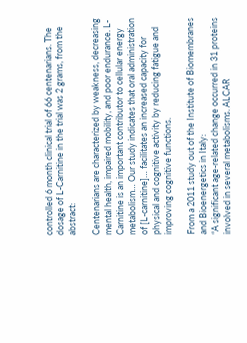controlled 6 month clinical trial of 66 centenarians. The dosage of L-Carnitine in the trial was 2 grams, from the abstract:

Centenarians are characterized by weakness, decreasing mental health, impaired mobility, and poor endurance. L-Carnitine is an important contributor to cellular energy metabolism… Our study indicates that oral administration of [L-carnitine]… facilitates an increased capacity for physical and cognitive activity by reducing fatigue and improving cognitive functions.

From a 2011 study out of the Institute of Biomembranes and Bioenergetics in Italy:
“A significant age-related change occurred in 31 proteins involved in several metabolisms. ALCAR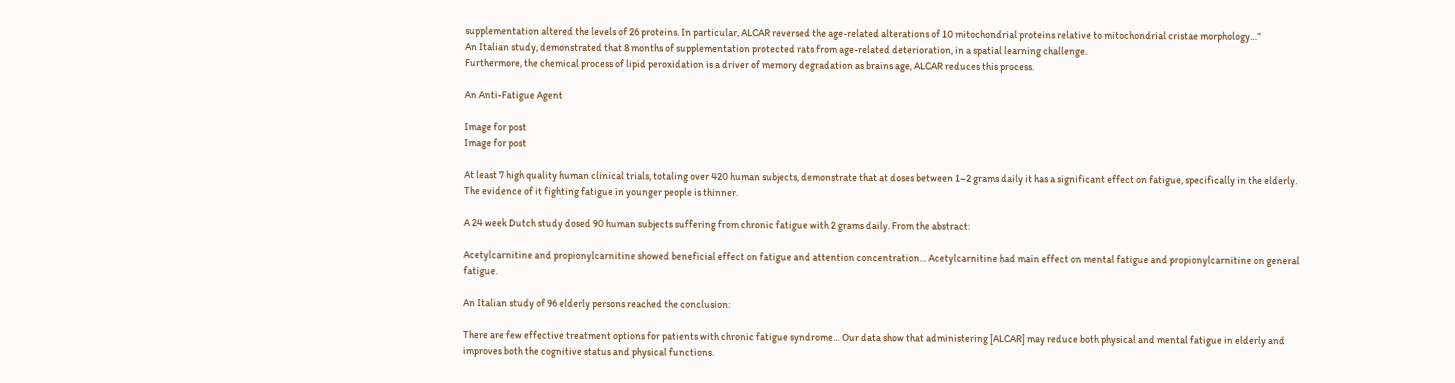supplementation altered the levels of 26 proteins. In particular, ALCAR reversed the age-related alterations of 10 mitochondrial proteins relative to mitochondrial cristae morphology…”
An Italian study, demonstrated that 8 months of supplementation protected rats from age-related deterioration, in a spatial learning challenge.
Furthermore, the chemical process of lipid peroxidation is a driver of memory degradation as brains age, ALCAR reduces this process.

An Anti-Fatigue Agent

Image for post
Image for post

At least 7 high quality human clinical trials, totaling over 420 human subjects, demonstrate that at doses between 1–2 grams daily it has a significant effect on fatigue, specifically in the elderly. The evidence of it fighting fatigue in younger people is thinner.

A 24 week Dutch study dosed 90 human subjects suffering from chronic fatigue with 2 grams daily. From the abstract:

Acetylcarnitine and propionylcarnitine showed beneficial effect on fatigue and attention concentration… Acetylcarnitine had main effect on mental fatigue and propionylcarnitine on general fatigue.

An Italian study of 96 elderly persons reached the conclusion:

There are few effective treatment options for patients with chronic fatigue syndrome… Our data show that administering [ALCAR] may reduce both physical and mental fatigue in elderly and improves both the cognitive status and physical functions.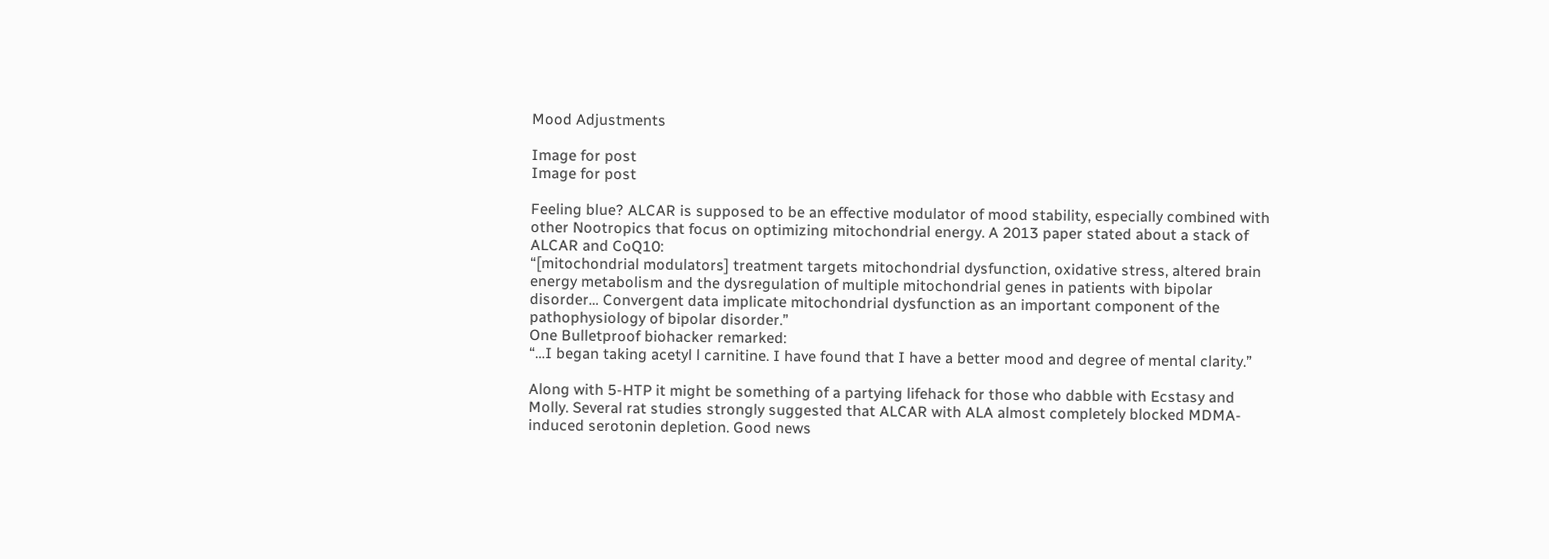Mood Adjustments

Image for post
Image for post

Feeling blue? ALCAR is supposed to be an effective modulator of mood stability, especially combined with other Nootropics that focus on optimizing mitochondrial energy. A 2013 paper stated about a stack of ALCAR and CoQ10:
“[mitochondrial modulators] treatment targets mitochondrial dysfunction, oxidative stress, altered brain energy metabolism and the dysregulation of multiple mitochondrial genes in patients with bipolar disorder… Convergent data implicate mitochondrial dysfunction as an important component of the pathophysiology of bipolar disorder.”
One Bulletproof biohacker remarked:
“…I began taking acetyl l carnitine. I have found that I have a better mood and degree of mental clarity.”

Along with 5-HTP it might be something of a partying lifehack for those who dabble with Ecstasy and Molly. Several rat studies strongly suggested that ALCAR with ALA almost completely blocked MDMA-induced serotonin depletion. Good news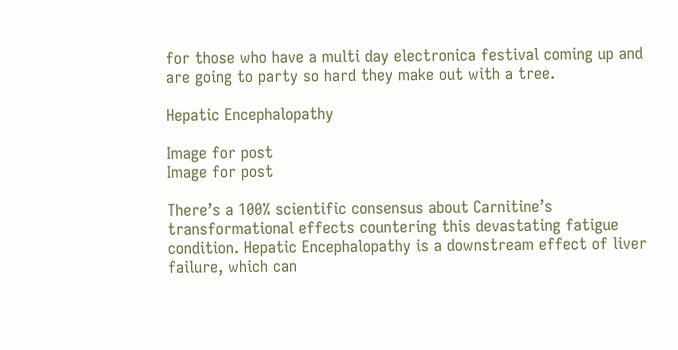for those who have a multi day electronica festival coming up and are going to party so hard they make out with a tree.

Hepatic Encephalopathy

Image for post
Image for post

There’s a 100% scientific consensus about Carnitine’s transformational effects countering this devastating fatigue condition. Hepatic Encephalopathy is a downstream effect of liver failure, which can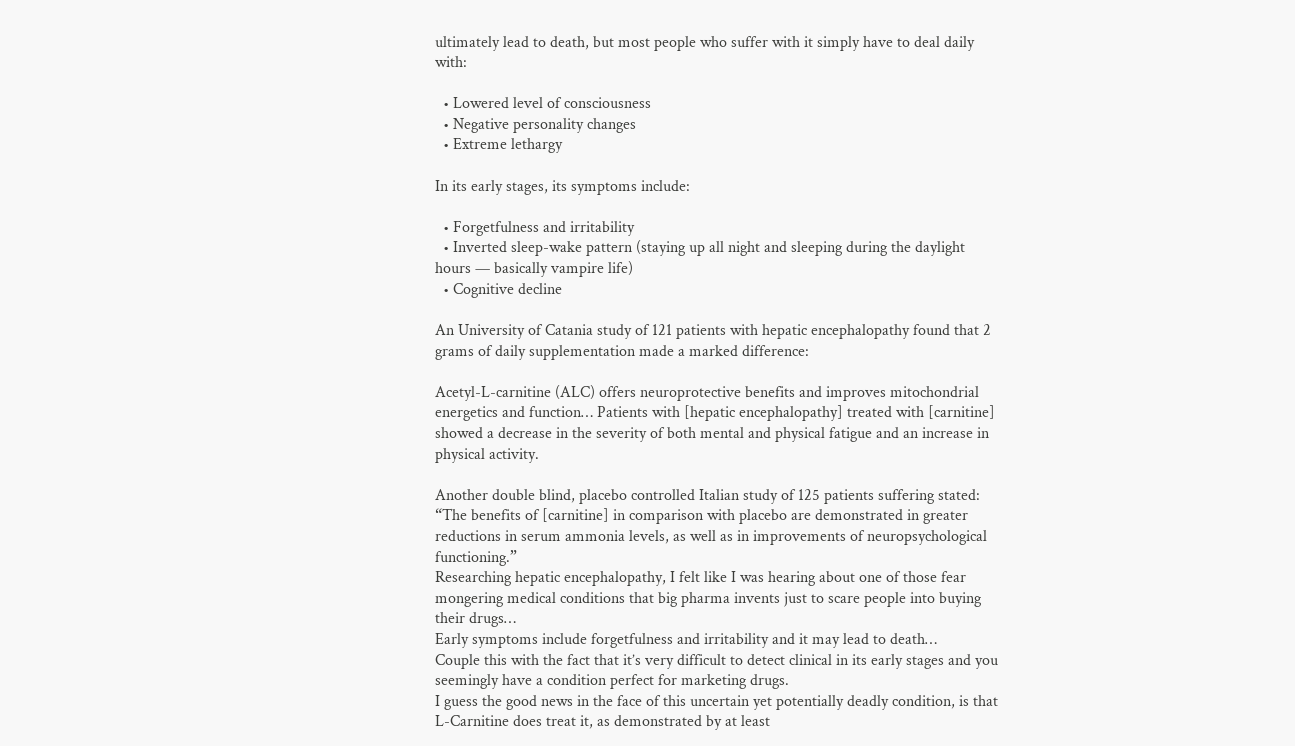ultimately lead to death, but most people who suffer with it simply have to deal daily with:

  • Lowered level of consciousness
  • Negative personality changes
  • Extreme lethargy

In its early stages, its symptoms include:

  • Forgetfulness and irritability
  • Inverted sleep-wake pattern (staying up all night and sleeping during the daylight hours — basically vampire life)
  • Cognitive decline

An University of Catania study of 121 patients with hepatic encephalopathy found that 2 grams of daily supplementation made a marked difference:

Acetyl-L-carnitine (ALC) offers neuroprotective benefits and improves mitochondrial energetics and function… Patients with [hepatic encephalopathy] treated with [carnitine] showed a decrease in the severity of both mental and physical fatigue and an increase in physical activity.

Another double blind, placebo controlled Italian study of 125 patients suffering stated:
“The benefits of [carnitine] in comparison with placebo are demonstrated in greater reductions in serum ammonia levels, as well as in improvements of neuropsychological functioning.”
Researching hepatic encephalopathy, I felt like I was hearing about one of those fear mongering medical conditions that big pharma invents just to scare people into buying their drugs…
Early symptoms include forgetfulness and irritability and it may lead to death…
Couple this with the fact that it’s very difficult to detect clinical in its early stages and you seemingly have a condition perfect for marketing drugs.
I guess the good news in the face of this uncertain yet potentially deadly condition, is that L-Carnitine does treat it, as demonstrated by at least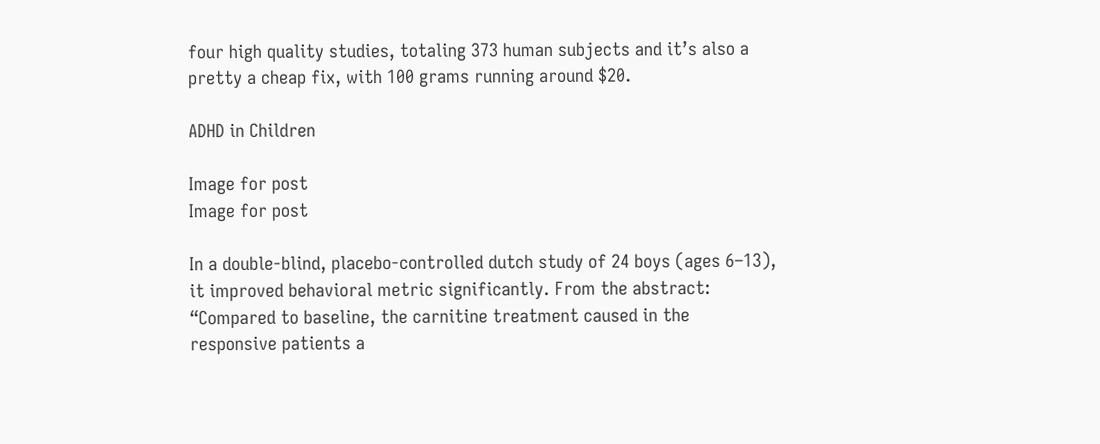four high quality studies, totaling 373 human subjects and it’s also a pretty a cheap fix, with 100 grams running around $20.

ADHD in Children

Image for post
Image for post

In a double-blind, placebo-controlled dutch study of 24 boys (ages 6–13), it improved behavioral metric significantly. From the abstract:
“Compared to baseline, the carnitine treatment caused in the responsive patients a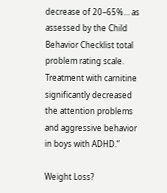decrease of 20–65%… as assessed by the Child Behavior Checklist total problem rating scale. Treatment with carnitine significantly decreased the attention problems and aggressive behavior in boys with ADHD.”

Weight Loss?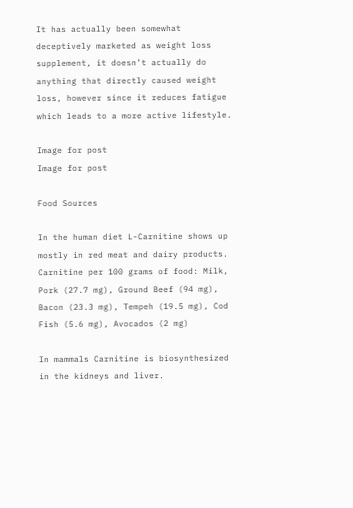It has actually been somewhat deceptively marketed as weight loss supplement, it doesn’t actually do anything that directly caused weight loss, however since it reduces fatigue which leads to a more active lifestyle.

Image for post
Image for post

Food Sources

In the human diet L-Carnitine shows up mostly in red meat and dairy products. Carnitine per 100 grams of food: Milk, Pork (27.7 mg), Ground Beef (94 mg), Bacon (23.3 mg), Tempeh (19.5 mg), Cod Fish (5.6 mg), Avocados (2 mg)

In mammals Carnitine is biosynthesized in the kidneys and liver.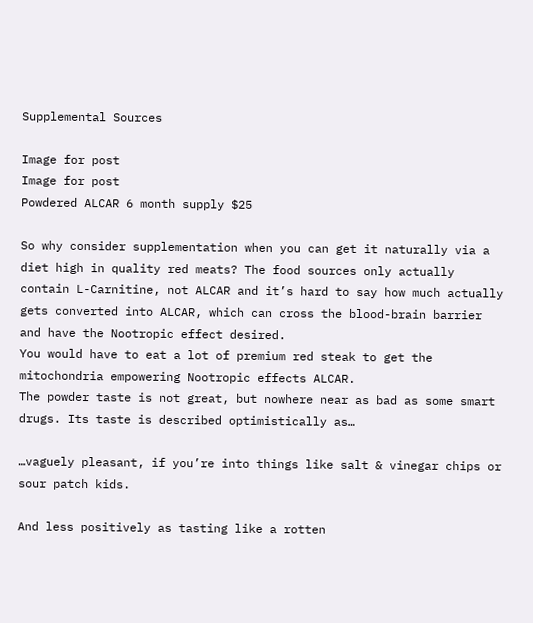Supplemental Sources

Image for post
Image for post
Powdered ALCAR 6 month supply $25

So why consider supplementation when you can get it naturally via a diet high in quality red meats? The food sources only actually contain L-Carnitine, not ALCAR and it’s hard to say how much actually gets converted into ALCAR, which can cross the blood-brain barrier and have the Nootropic effect desired.
You would have to eat a lot of premium red steak to get the mitochondria empowering Nootropic effects ALCAR.
The powder taste is not great, but nowhere near as bad as some smart drugs. Its taste is described optimistically as…

…vaguely pleasant, if you’re into things like salt & vinegar chips or sour patch kids.

And less positively as tasting like a rotten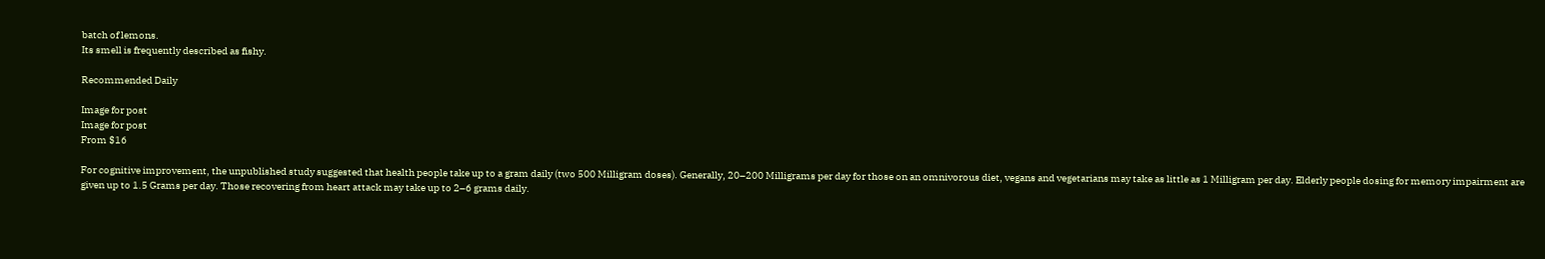batch of lemons.
Its smell is frequently described as fishy.

Recommended Daily

Image for post
Image for post
From $16

For cognitive improvement, the unpublished study suggested that health people take up to a gram daily (two 500 Milligram doses). Generally, 20–200 Milligrams per day for those on an omnivorous diet, vegans and vegetarians may take as little as 1 Milligram per day. Elderly people dosing for memory impairment are given up to 1.5 Grams per day. Those recovering from heart attack may take up to 2–6 grams daily.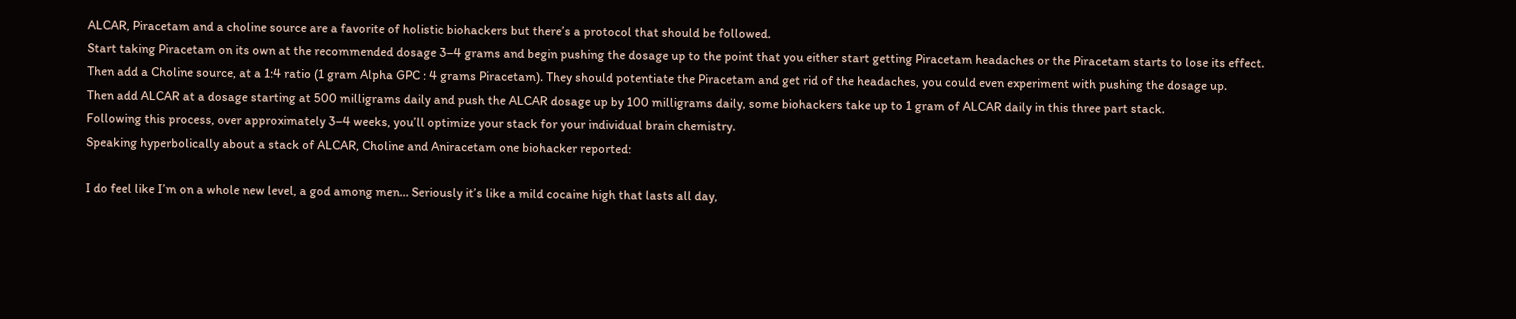ALCAR, Piracetam and a choline source are a favorite of holistic biohackers but there’s a protocol that should be followed.
Start taking Piracetam on its own at the recommended dosage 3–4 grams and begin pushing the dosage up to the point that you either start getting Piracetam headaches or the Piracetam starts to lose its effect.
Then add a Choline source, at a 1:4 ratio (1 gram Alpha GPC : 4 grams Piracetam). They should potentiate the Piracetam and get rid of the headaches, you could even experiment with pushing the dosage up.
Then add ALCAR at a dosage starting at 500 milligrams daily and push the ALCAR dosage up by 100 milligrams daily, some biohackers take up to 1 gram of ALCAR daily in this three part stack.
Following this process, over approximately 3–4 weeks, you’ll optimize your stack for your individual brain chemistry.
Speaking hyperbolically about a stack of ALCAR, Choline and Aniracetam one biohacker reported:

I do feel like I’m on a whole new level, a god among men… Seriously it’s like a mild cocaine high that lasts all day,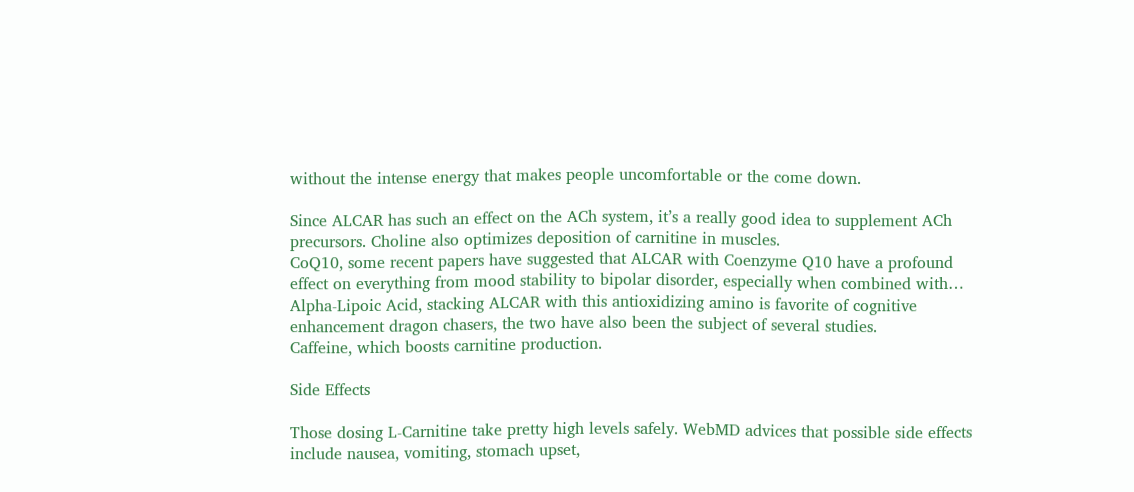without the intense energy that makes people uncomfortable or the come down.

Since ALCAR has such an effect on the ACh system, it’s a really good idea to supplement ACh precursors. Choline also optimizes deposition of carnitine in muscles.
CoQ10, some recent papers have suggested that ALCAR with Coenzyme Q10 have a profound effect on everything from mood stability to bipolar disorder, especially when combined with…
Alpha-Lipoic Acid, stacking ALCAR with this antioxidizing amino is favorite of cognitive enhancement dragon chasers, the two have also been the subject of several studies.
Caffeine, which boosts carnitine production.

Side Effects

Those dosing L-Carnitine take pretty high levels safely. WebMD advices that possible side effects include nausea, vomiting, stomach upset,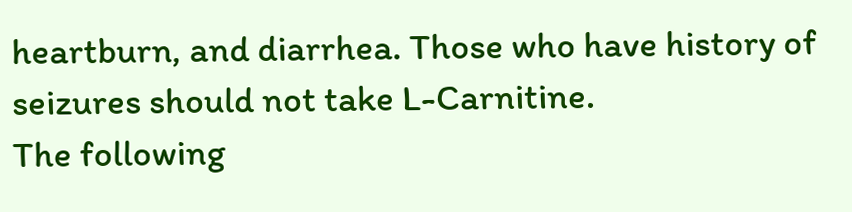heartburn, and diarrhea. Those who have history of seizures should not take L-Carnitine.
The following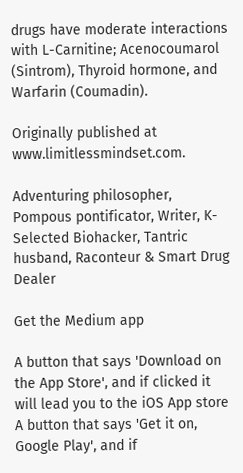drugs have moderate interactions with L-Carnitine; Acenocoumarol (Sintrom), Thyroid hormone, and Warfarin (Coumadin).

Originally published at www.limitlessmindset.com.

Adventuring philosopher, Pompous pontificator, Writer, K-Selected Biohacker, Tantric husband, Raconteur & Smart Drug Dealer

Get the Medium app

A button that says 'Download on the App Store', and if clicked it will lead you to the iOS App store
A button that says 'Get it on, Google Play', and if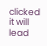clicked it will lead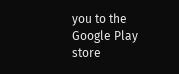you to the Google Play store